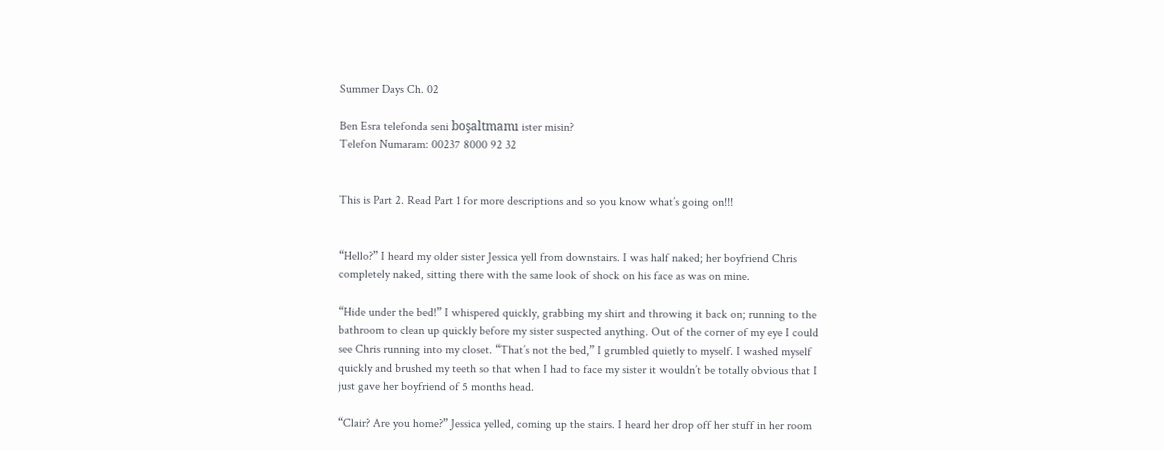Summer Days Ch. 02

Ben Esra telefonda seni boşaltmamı ister misin?
Telefon Numaram: 00237 8000 92 32


This is Part 2. Read Part 1 for more descriptions and so you know what’s going on!!!


“Hello?” I heard my older sister Jessica yell from downstairs. I was half naked; her boyfriend Chris completely naked, sitting there with the same look of shock on his face as was on mine.

“Hide under the bed!” I whispered quickly, grabbing my shirt and throwing it back on; running to the bathroom to clean up quickly before my sister suspected anything. Out of the corner of my eye I could see Chris running into my closet. “That’s not the bed,” I grumbled quietly to myself. I washed myself quickly and brushed my teeth so that when I had to face my sister it wouldn’t be totally obvious that I just gave her boyfriend of 5 months head.

“Clair? Are you home?” Jessica yelled, coming up the stairs. I heard her drop off her stuff in her room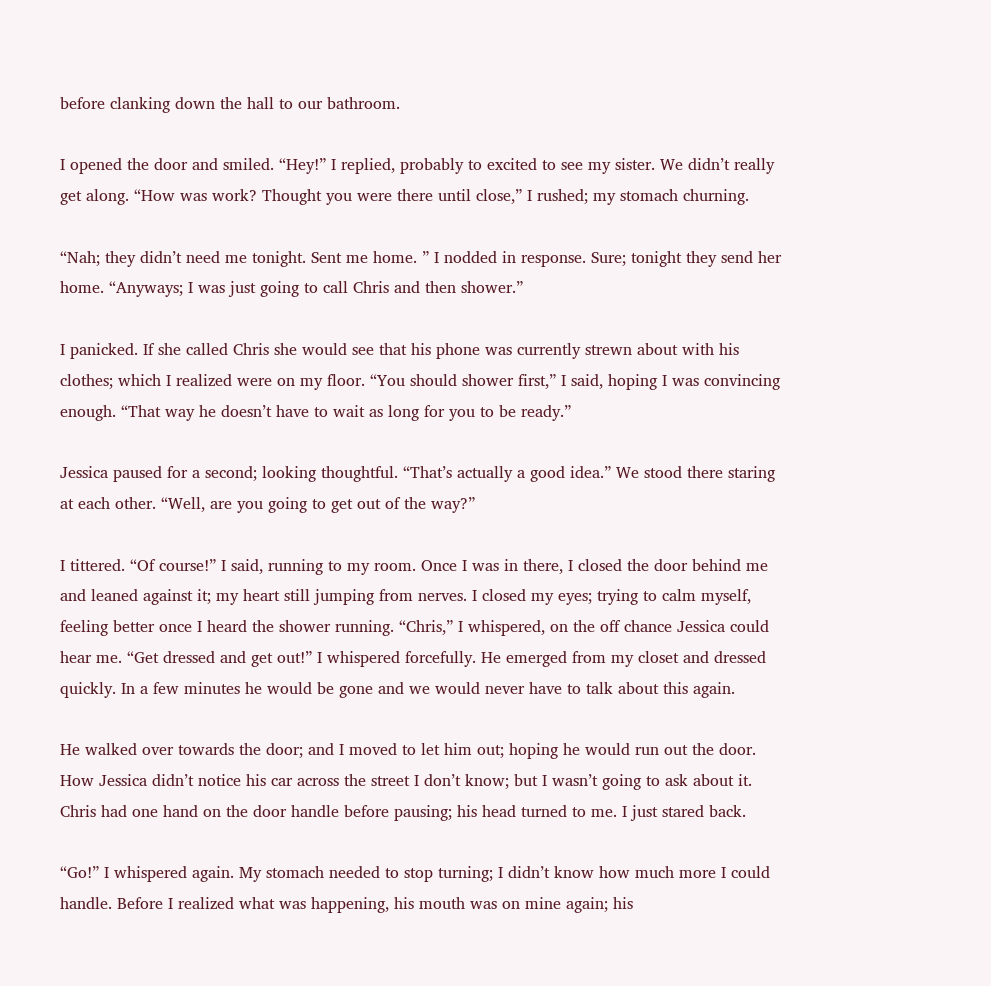before clanking down the hall to our bathroom.

I opened the door and smiled. “Hey!” I replied, probably to excited to see my sister. We didn’t really get along. “How was work? Thought you were there until close,” I rushed; my stomach churning.

“Nah; they didn’t need me tonight. Sent me home. ” I nodded in response. Sure; tonight they send her home. “Anyways; I was just going to call Chris and then shower.”

I panicked. If she called Chris she would see that his phone was currently strewn about with his clothes; which I realized were on my floor. “You should shower first,” I said, hoping I was convincing enough. “That way he doesn’t have to wait as long for you to be ready.”

Jessica paused for a second; looking thoughtful. “That’s actually a good idea.” We stood there staring at each other. “Well, are you going to get out of the way?”

I tittered. “Of course!” I said, running to my room. Once I was in there, I closed the door behind me and leaned against it; my heart still jumping from nerves. I closed my eyes; trying to calm myself, feeling better once I heard the shower running. “Chris,” I whispered, on the off chance Jessica could hear me. “Get dressed and get out!” I whispered forcefully. He emerged from my closet and dressed quickly. In a few minutes he would be gone and we would never have to talk about this again.

He walked over towards the door; and I moved to let him out; hoping he would run out the door. How Jessica didn’t notice his car across the street I don’t know; but I wasn’t going to ask about it. Chris had one hand on the door handle before pausing; his head turned to me. I just stared back.

“Go!” I whispered again. My stomach needed to stop turning; I didn’t know how much more I could handle. Before I realized what was happening, his mouth was on mine again; his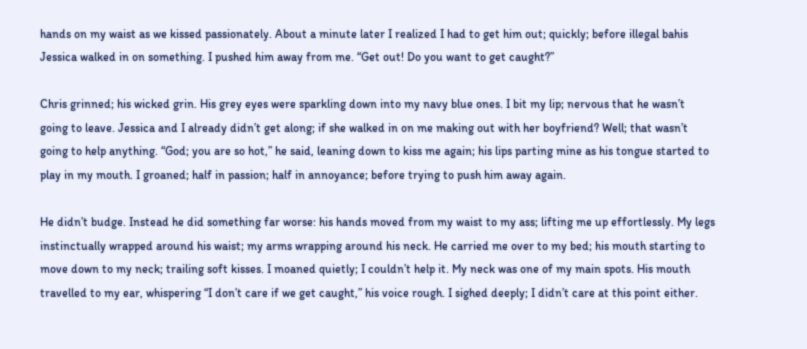hands on my waist as we kissed passionately. About a minute later I realized I had to get him out; quickly; before illegal bahis Jessica walked in on something. I pushed him away from me. “Get out! Do you want to get caught?”

Chris grinned; his wicked grin. His grey eyes were sparkling down into my navy blue ones. I bit my lip; nervous that he wasn’t going to leave. Jessica and I already didn’t get along; if she walked in on me making out with her boyfriend? Well; that wasn’t going to help anything. “God; you are so hot,” he said, leaning down to kiss me again; his lips parting mine as his tongue started to play in my mouth. I groaned; half in passion; half in annoyance; before trying to push him away again.

He didn’t budge. Instead he did something far worse: his hands moved from my waist to my ass; lifting me up effortlessly. My legs instinctually wrapped around his waist; my arms wrapping around his neck. He carried me over to my bed; his mouth starting to move down to my neck; trailing soft kisses. I moaned quietly; I couldn’t help it. My neck was one of my main spots. His mouth travelled to my ear, whispering “I don’t care if we get caught,” his voice rough. I sighed deeply; I didn’t care at this point either.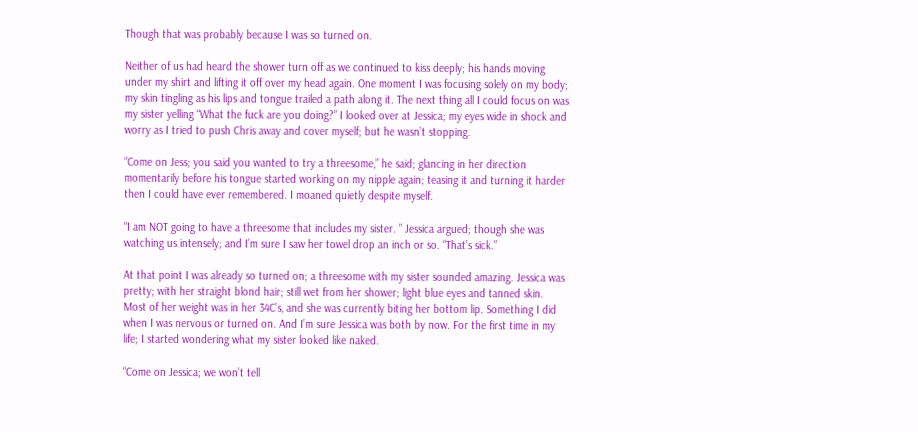Though that was probably because I was so turned on.

Neither of us had heard the shower turn off as we continued to kiss deeply; his hands moving under my shirt and lifting it off over my head again. One moment I was focusing solely on my body; my skin tingling as his lips and tongue trailed a path along it. The next thing all I could focus on was my sister yelling “What the fuck are you doing?” I looked over at Jessica; my eyes wide in shock and worry as I tried to push Chris away and cover myself; but he wasn’t stopping.

“Come on Jess; you said you wanted to try a threesome,” he said; glancing in her direction momentarily before his tongue started working on my nipple again; teasing it and turning it harder then I could have ever remembered. I moaned quietly despite myself.

“I am NOT going to have a threesome that includes my sister. ” Jessica argued; though she was watching us intensely; and I’m sure I saw her towel drop an inch or so. “That’s sick.”

At that point I was already so turned on; a threesome with my sister sounded amazing. Jessica was pretty; with her straight blond hair; still wet from her shower; light blue eyes and tanned skin. Most of her weight was in her 34C’s, and she was currently biting her bottom lip. Something I did when I was nervous or turned on. And I’m sure Jessica was both by now. For the first time in my life; I started wondering what my sister looked like naked.

“Come on Jessica; we won’t tell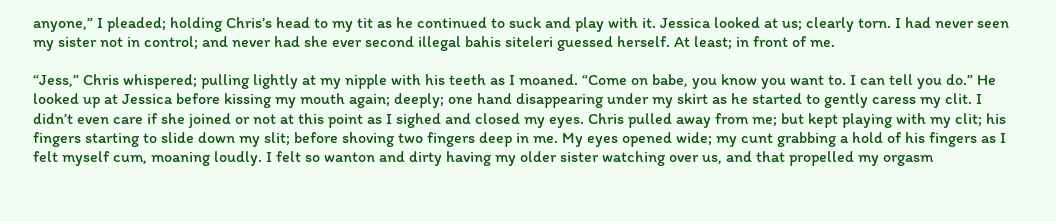anyone,” I pleaded; holding Chris’s head to my tit as he continued to suck and play with it. Jessica looked at us; clearly torn. I had never seen my sister not in control; and never had she ever second illegal bahis siteleri guessed herself. At least; in front of me.

“Jess,” Chris whispered; pulling lightly at my nipple with his teeth as I moaned. “Come on babe, you know you want to. I can tell you do.” He looked up at Jessica before kissing my mouth again; deeply; one hand disappearing under my skirt as he started to gently caress my clit. I didn’t even care if she joined or not at this point as I sighed and closed my eyes. Chris pulled away from me; but kept playing with my clit; his fingers starting to slide down my slit; before shoving two fingers deep in me. My eyes opened wide; my cunt grabbing a hold of his fingers as I felt myself cum, moaning loudly. I felt so wanton and dirty having my older sister watching over us, and that propelled my orgasm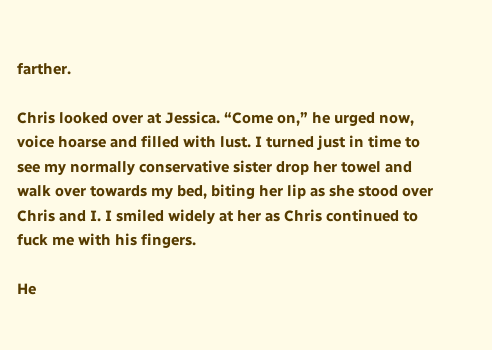farther.

Chris looked over at Jessica. “Come on,” he urged now, voice hoarse and filled with lust. I turned just in time to see my normally conservative sister drop her towel and walk over towards my bed, biting her lip as she stood over Chris and I. I smiled widely at her as Chris continued to fuck me with his fingers.

He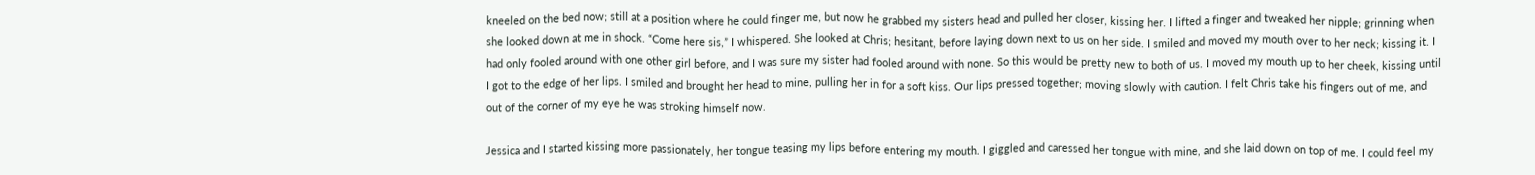kneeled on the bed now; still at a position where he could finger me, but now he grabbed my sisters head and pulled her closer, kissing her. I lifted a finger and tweaked her nipple; grinning when she looked down at me in shock. “Come here sis,” I whispered. She looked at Chris; hesitant, before laying down next to us on her side. I smiled and moved my mouth over to her neck; kissing it. I had only fooled around with one other girl before, and I was sure my sister had fooled around with none. So this would be pretty new to both of us. I moved my mouth up to her cheek, kissing until I got to the edge of her lips. I smiled and brought her head to mine, pulling her in for a soft kiss. Our lips pressed together; moving slowly with caution. I felt Chris take his fingers out of me, and out of the corner of my eye he was stroking himself now.

Jessica and I started kissing more passionately, her tongue teasing my lips before entering my mouth. I giggled and caressed her tongue with mine, and she laid down on top of me. I could feel my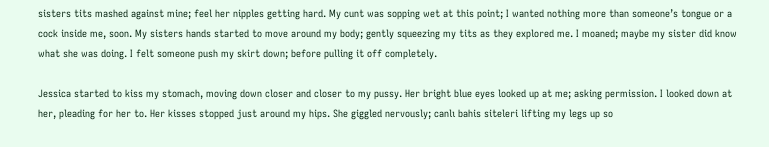sisters tits mashed against mine; feel her nipples getting hard. My cunt was sopping wet at this point; I wanted nothing more than someone’s tongue or a cock inside me, soon. My sisters hands started to move around my body; gently squeezing my tits as they explored me. I moaned; maybe my sister did know what she was doing. I felt someone push my skirt down; before pulling it off completely.

Jessica started to kiss my stomach, moving down closer and closer to my pussy. Her bright blue eyes looked up at me; asking permission. I looked down at her, pleading for her to. Her kisses stopped just around my hips. She giggled nervously; canlı bahis siteleri lifting my legs up so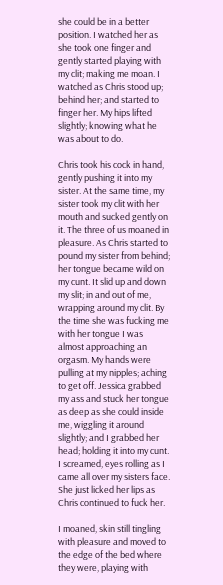she could be in a better position. I watched her as she took one finger and gently started playing with my clit; making me moan. I watched as Chris stood up; behind her; and started to finger her. My hips lifted slightly; knowing what he was about to do.

Chris took his cock in hand, gently pushing it into my sister. At the same time, my sister took my clit with her mouth and sucked gently on it. The three of us moaned in pleasure. As Chris started to pound my sister from behind; her tongue became wild on my cunt. It slid up and down my slit; in and out of me, wrapping around my clit. By the time she was fucking me with her tongue I was almost approaching an orgasm. My hands were pulling at my nipples; aching to get off. Jessica grabbed my ass and stuck her tongue as deep as she could inside me, wiggling it around slightly; and I grabbed her head; holding it into my cunt. I screamed, eyes rolling as I came all over my sisters face. She just licked her lips as Chris continued to fuck her.

I moaned, skin still tingling with pleasure and moved to the edge of the bed where they were, playing with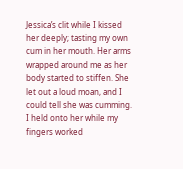Jessica’s clit while I kissed her deeply; tasting my own cum in her mouth. Her arms wrapped around me as her body started to stiffen. She let out a loud moan, and I could tell she was cumming. I held onto her while my fingers worked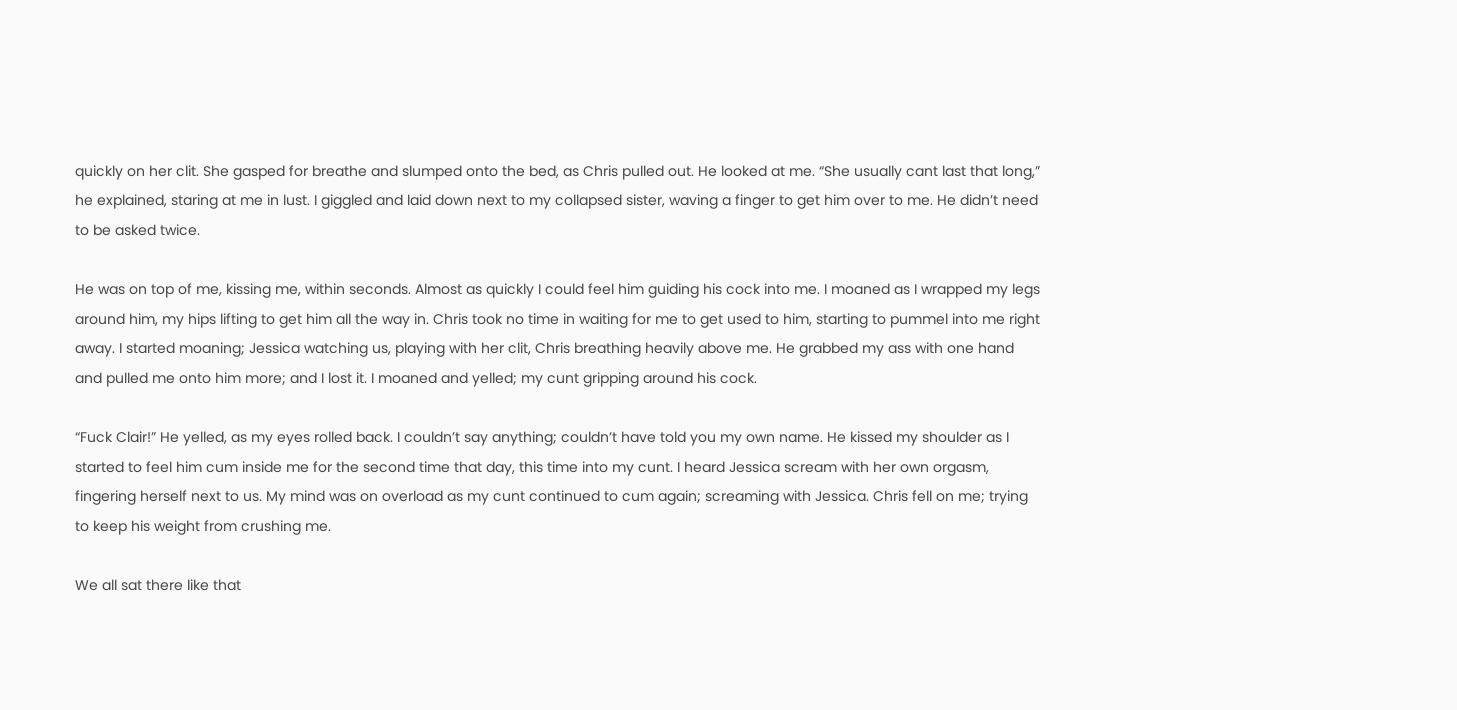quickly on her clit. She gasped for breathe and slumped onto the bed, as Chris pulled out. He looked at me. “She usually cant last that long,” he explained, staring at me in lust. I giggled and laid down next to my collapsed sister, waving a finger to get him over to me. He didn’t need to be asked twice.

He was on top of me, kissing me, within seconds. Almost as quickly I could feel him guiding his cock into me. I moaned as I wrapped my legs around him, my hips lifting to get him all the way in. Chris took no time in waiting for me to get used to him, starting to pummel into me right away. I started moaning; Jessica watching us, playing with her clit, Chris breathing heavily above me. He grabbed my ass with one hand and pulled me onto him more; and I lost it. I moaned and yelled; my cunt gripping around his cock.

“Fuck Clair!” He yelled, as my eyes rolled back. I couldn’t say anything; couldn’t have told you my own name. He kissed my shoulder as I started to feel him cum inside me for the second time that day, this time into my cunt. I heard Jessica scream with her own orgasm, fingering herself next to us. My mind was on overload as my cunt continued to cum again; screaming with Jessica. Chris fell on me; trying to keep his weight from crushing me.

We all sat there like that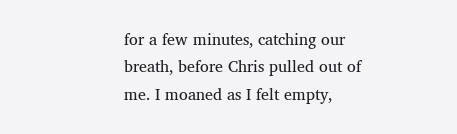for a few minutes, catching our breath, before Chris pulled out of me. I moaned as I felt empty,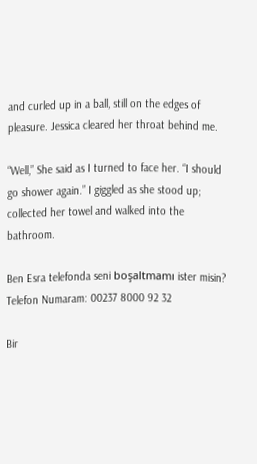and curled up in a ball, still on the edges of pleasure. Jessica cleared her throat behind me.

“Well,” She said as I turned to face her. “I should go shower again.” I giggled as she stood up; collected her towel and walked into the bathroom.

Ben Esra telefonda seni boşaltmamı ister misin?
Telefon Numaram: 00237 8000 92 32

Bir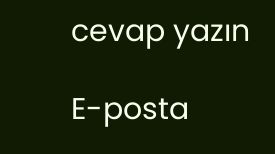cevap yazın

E-posta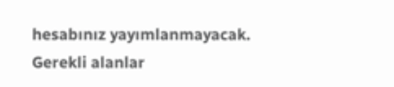hesabınız yayımlanmayacak. Gerekli alanlar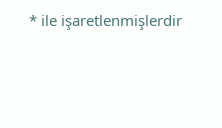* ile işaretlenmişlerdir